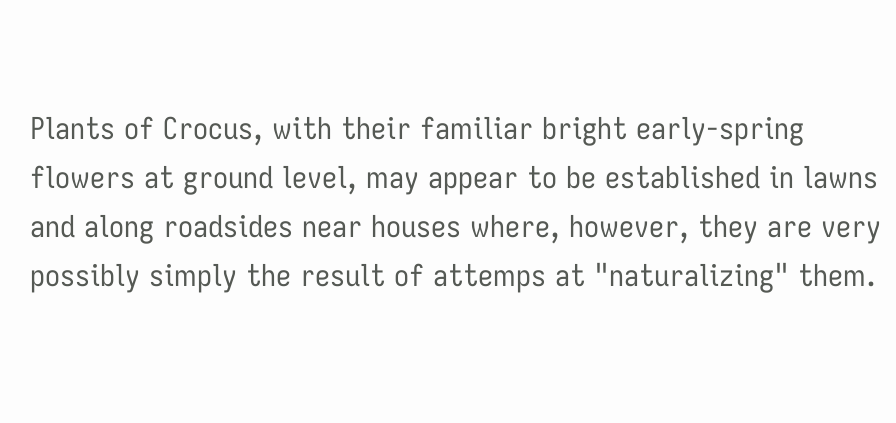Plants of Crocus, with their familiar bright early-spring flowers at ground level, may appear to be established in lawns and along roadsides near houses where, however, they are very possibly simply the result of attemps at "naturalizing" them.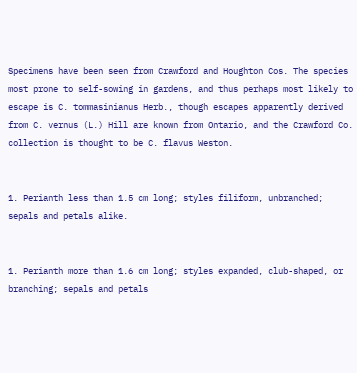Specimens have been seen from Crawford and Houghton Cos. The species most prone to self-sowing in gardens, and thus perhaps most likely to escape is C. tommasinianus Herb., though escapes apparently derived from C. vernus (L.) Hill are known from Ontario, and the Crawford Co. collection is thought to be C. flavus Weston.


1. Perianth less than 1.5 cm long; styles filiform, unbranched; sepals and petals alike.


1. Perianth more than 1.6 cm long; styles expanded, club-shaped, or branching; sepals and petals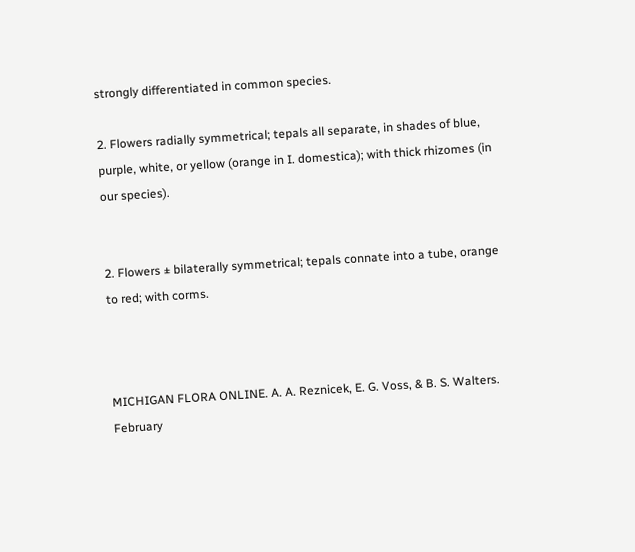strongly differentiated in common species.

2. Flowers radially symmetrical; tepals all separate, in shades of blue, purple, white, or yellow (orange in I. domestica); with thick rhizomes (in our species).


2. Flowers ± bilaterally symmetrical; tepals connate into a tube, orange to red; with corms.



MICHIGAN FLORA ONLINE. A. A. Reznicek, E. G. Voss, & B. S. Walters. February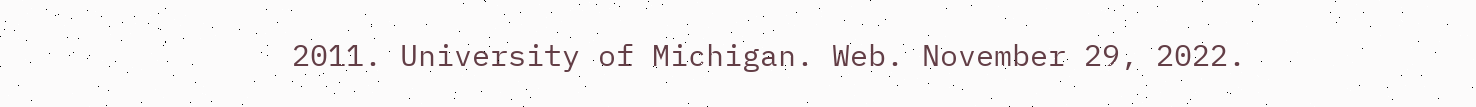2011. University of Michigan. Web. November 29, 2022.